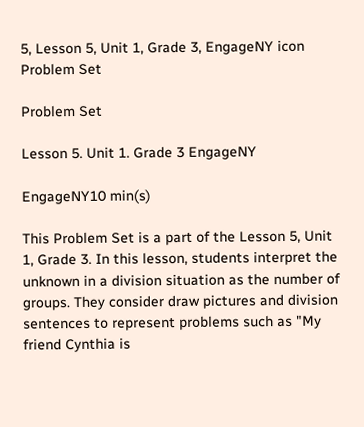5, Lesson 5, Unit 1, Grade 3, EngageNY icon
Problem Set

Problem Set

Lesson 5. Unit 1. Grade 3 EngageNY

EngageNY10 min(s)

This Problem Set is a part of the Lesson 5, Unit 1, Grade 3. In this lesson, students interpret the unknown in a division situation as the number of groups. They consider draw pictures and division sentences to represent problems such as "My friend Cynthia is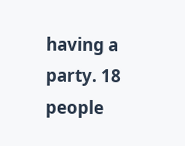having a party. 18 people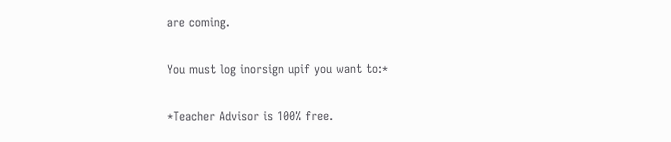are coming.

You must log inorsign upif you want to:*

*Teacher Advisor is 100% free.